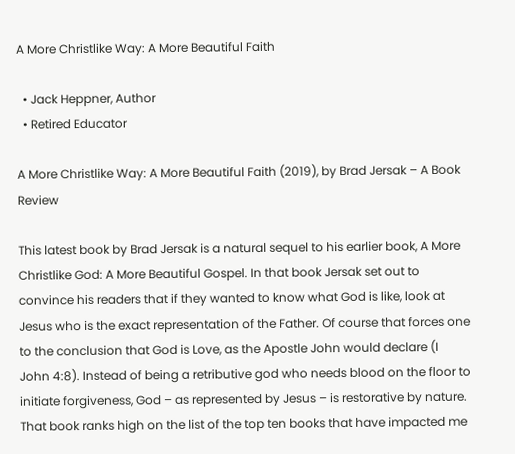A More Christlike Way: A More Beautiful Faith

  • Jack Heppner, Author
  • Retired Educator

A More Christlike Way: A More Beautiful Faith (2019), by Brad Jersak – A Book Review

This latest book by Brad Jersak is a natural sequel to his earlier book, A More Christlike God: A More Beautiful Gospel. In that book Jersak set out to convince his readers that if they wanted to know what God is like, look at Jesus who is the exact representation of the Father. Of course that forces one to the conclusion that God is Love, as the Apostle John would declare (I John 4:8). Instead of being a retributive god who needs blood on the floor to initiate forgiveness, God – as represented by Jesus – is restorative by nature. That book ranks high on the list of the top ten books that have impacted me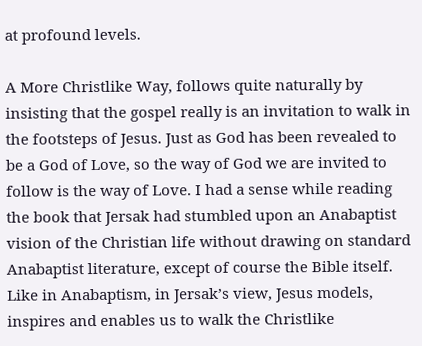at profound levels.

A More Christlike Way, follows quite naturally by insisting that the gospel really is an invitation to walk in the footsteps of Jesus. Just as God has been revealed to be a God of Love, so the way of God we are invited to follow is the way of Love. I had a sense while reading the book that Jersak had stumbled upon an Anabaptist vision of the Christian life without drawing on standard Anabaptist literature, except of course the Bible itself. Like in Anabaptism, in Jersak’s view, Jesus models, inspires and enables us to walk the Christlike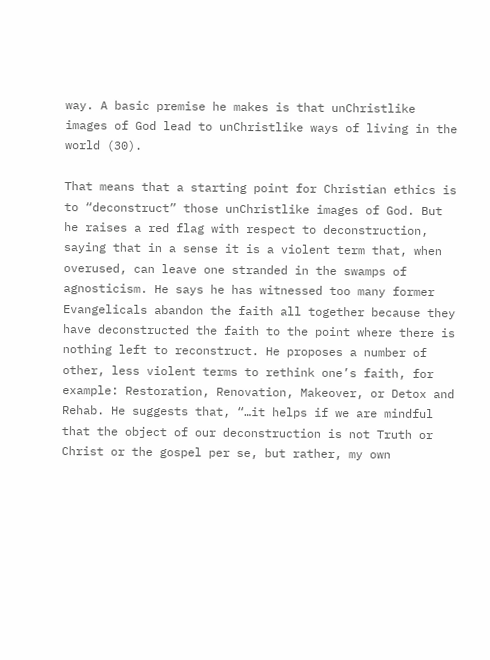way. A basic premise he makes is that unChristlike images of God lead to unChristlike ways of living in the world (30).

That means that a starting point for Christian ethics is to “deconstruct” those unChristlike images of God. But he raises a red flag with respect to deconstruction, saying that in a sense it is a violent term that, when overused, can leave one stranded in the swamps of agnosticism. He says he has witnessed too many former Evangelicals abandon the faith all together because they have deconstructed the faith to the point where there is nothing left to reconstruct. He proposes a number of other, less violent terms to rethink one’s faith, for example: Restoration, Renovation, Makeover, or Detox and Rehab. He suggests that, “…it helps if we are mindful that the object of our deconstruction is not Truth or Christ or the gospel per se, but rather, my own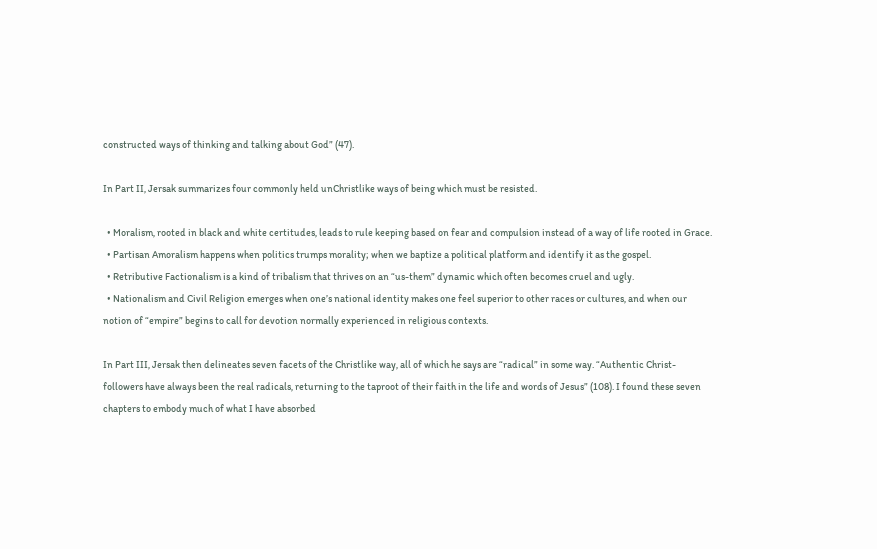constructed ways of thinking and talking about God” (47).

In Part II, Jersak summarizes four commonly held unChristlike ways of being which must be resisted.

  • Moralism, rooted in black and white certitudes, leads to rule keeping based on fear and compulsion instead of a way of life rooted in Grace.
  • Partisan Amoralism happens when politics trumps morality; when we baptize a political platform and identify it as the gospel.
  • Retributive Factionalism is a kind of tribalism that thrives on an “us-them” dynamic which often becomes cruel and ugly.
  • Nationalism and Civil Religion emerges when one’s national identity makes one feel superior to other races or cultures, and when our notion of “empire” begins to call for devotion normally experienced in religious contexts.

In Part III, Jersak then delineates seven facets of the Christlike way, all of which he says are “radical” in some way. “Authentic Christ-followers have always been the real radicals, returning to the taproot of their faith in the life and words of Jesus” (108). I found these seven chapters to embody much of what I have absorbed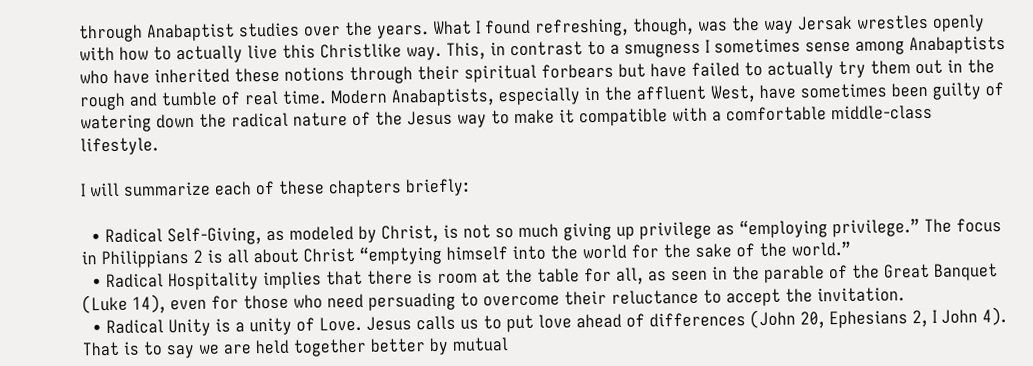through Anabaptist studies over the years. What I found refreshing, though, was the way Jersak wrestles openly with how to actually live this Christlike way. This, in contrast to a smugness I sometimes sense among Anabaptists who have inherited these notions through their spiritual forbears but have failed to actually try them out in the rough and tumble of real time. Modern Anabaptists, especially in the affluent West, have sometimes been guilty of watering down the radical nature of the Jesus way to make it compatible with a comfortable middle-class lifestyle.

I will summarize each of these chapters briefly:

  • Radical Self-Giving, as modeled by Christ, is not so much giving up privilege as “employing privilege.” The focus in Philippians 2 is all about Christ “emptying himself into the world for the sake of the world.”
  • Radical Hospitality implies that there is room at the table for all, as seen in the parable of the Great Banquet (Luke 14), even for those who need persuading to overcome their reluctance to accept the invitation.
  • Radical Unity is a unity of Love. Jesus calls us to put love ahead of differences (John 20, Ephesians 2, I John 4). That is to say we are held together better by mutual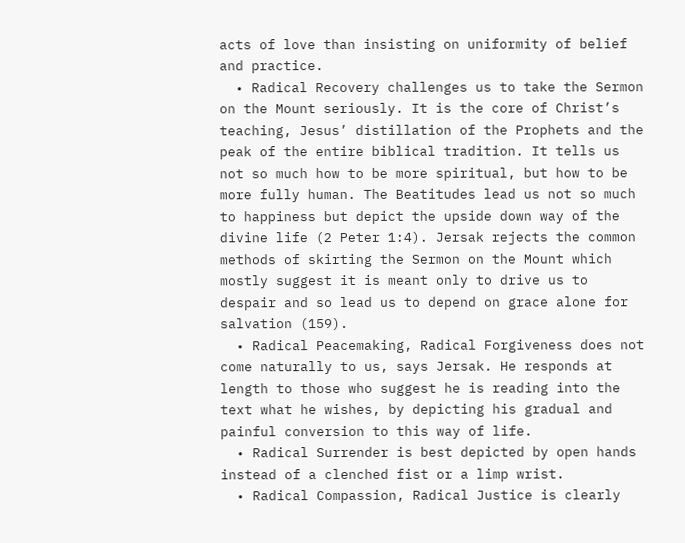acts of love than insisting on uniformity of belief and practice.
  • Radical Recovery challenges us to take the Sermon on the Mount seriously. It is the core of Christ’s teaching, Jesus’ distillation of the Prophets and the peak of the entire biblical tradition. It tells us not so much how to be more spiritual, but how to be more fully human. The Beatitudes lead us not so much to happiness but depict the upside down way of the divine life (2 Peter 1:4). Jersak rejects the common methods of skirting the Sermon on the Mount which mostly suggest it is meant only to drive us to despair and so lead us to depend on grace alone for salvation (159).
  • Radical Peacemaking, Radical Forgiveness does not come naturally to us, says Jersak. He responds at length to those who suggest he is reading into the text what he wishes, by depicting his gradual and painful conversion to this way of life.
  • Radical Surrender is best depicted by open hands instead of a clenched fist or a limp wrist.
  • Radical Compassion, Radical Justice is clearly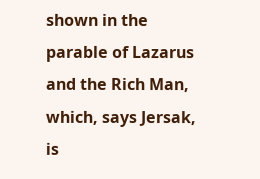shown in the parable of Lazarus and the Rich Man, which, says Jersak, is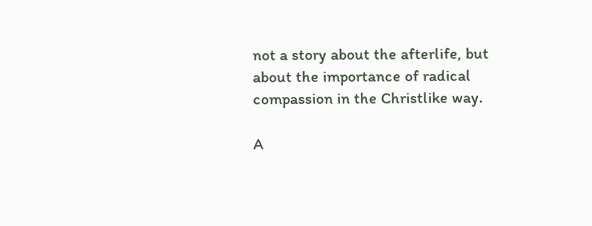not a story about the afterlife, but about the importance of radical compassion in the Christlike way.

A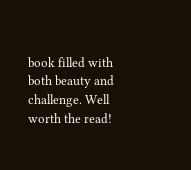book filled with both beauty and challenge. Well worth the read!